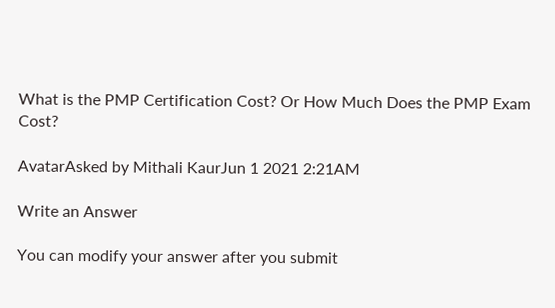What is the PMP Certification Cost? Or How Much Does the PMP Exam Cost?

AvatarAsked by Mithali KaurJun 1 2021 2:21AM

Write an Answer

You can modify your answer after you submit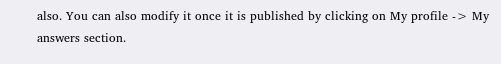also. You can also modify it once it is published by clicking on My profile -> My answers section.